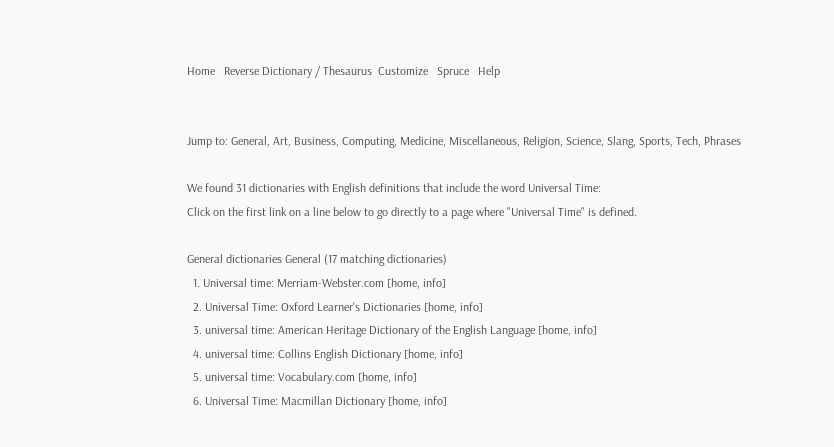Home   Reverse Dictionary / Thesaurus  Customize   Spruce   Help


Jump to: General, Art, Business, Computing, Medicine, Miscellaneous, Religion, Science, Slang, Sports, Tech, Phrases

We found 31 dictionaries with English definitions that include the word Universal Time:
Click on the first link on a line below to go directly to a page where "Universal Time" is defined.

General dictionaries General (17 matching dictionaries)
  1. Universal time: Merriam-Webster.com [home, info]
  2. Universal Time: Oxford Learner's Dictionaries [home, info]
  3. universal time: American Heritage Dictionary of the English Language [home, info]
  4. universal time: Collins English Dictionary [home, info]
  5. universal time: Vocabulary.com [home, info]
  6. Universal Time: Macmillan Dictionary [home, info]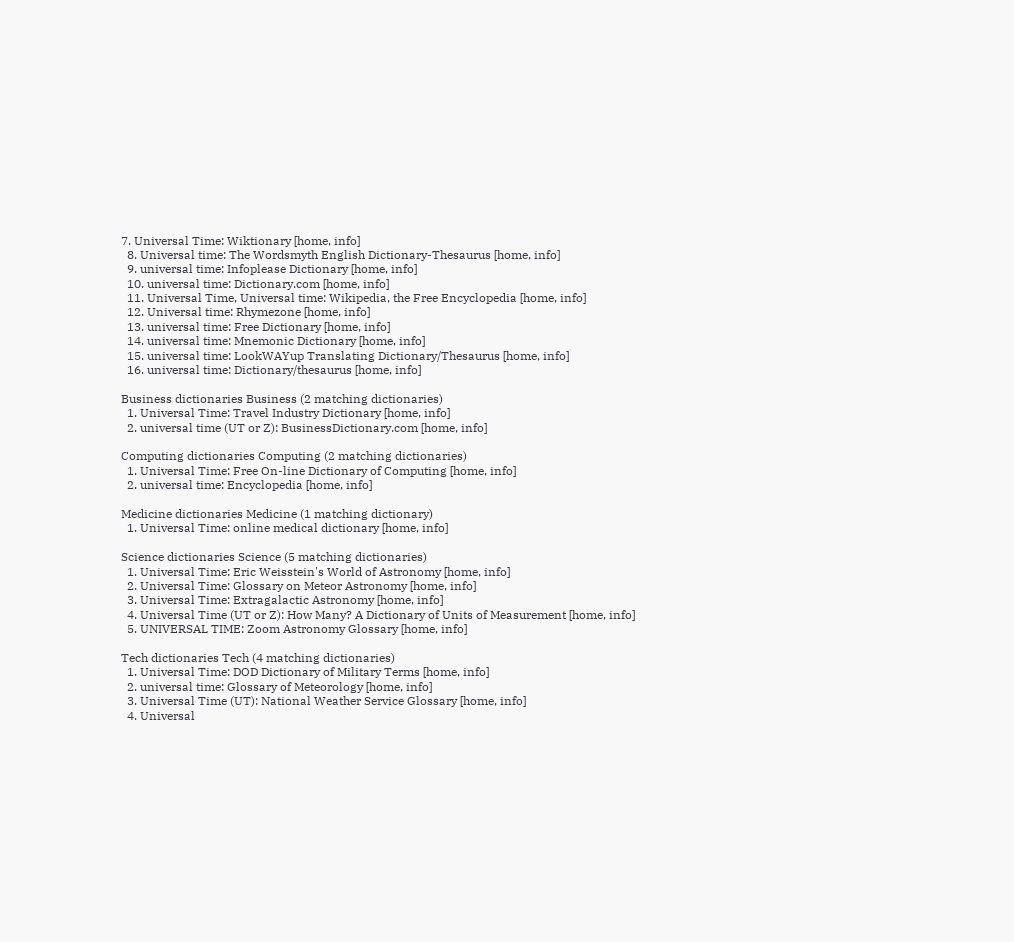7. Universal Time: Wiktionary [home, info]
  8. Universal time: The Wordsmyth English Dictionary-Thesaurus [home, info]
  9. universal time: Infoplease Dictionary [home, info]
  10. universal time: Dictionary.com [home, info]
  11. Universal Time, Universal time: Wikipedia, the Free Encyclopedia [home, info]
  12. Universal time: Rhymezone [home, info]
  13. universal time: Free Dictionary [home, info]
  14. universal time: Mnemonic Dictionary [home, info]
  15. universal time: LookWAYup Translating Dictionary/Thesaurus [home, info]
  16. universal time: Dictionary/thesaurus [home, info]

Business dictionaries Business (2 matching dictionaries)
  1. Universal Time: Travel Industry Dictionary [home, info]
  2. universal time (UT or Z): BusinessDictionary.com [home, info]

Computing dictionaries Computing (2 matching dictionaries)
  1. Universal Time: Free On-line Dictionary of Computing [home, info]
  2. universal time: Encyclopedia [home, info]

Medicine dictionaries Medicine (1 matching dictionary)
  1. Universal Time: online medical dictionary [home, info]

Science dictionaries Science (5 matching dictionaries)
  1. Universal Time: Eric Weisstein's World of Astronomy [home, info]
  2. Universal Time: Glossary on Meteor Astronomy [home, info]
  3. Universal Time: Extragalactic Astronomy [home, info]
  4. Universal Time (UT or Z): How Many? A Dictionary of Units of Measurement [home, info]
  5. UNIVERSAL TIME: Zoom Astronomy Glossary [home, info]

Tech dictionaries Tech (4 matching dictionaries)
  1. Universal Time: DOD Dictionary of Military Terms [home, info]
  2. universal time: Glossary of Meteorology [home, info]
  3. Universal Time (UT): National Weather Service Glossary [home, info]
  4. Universal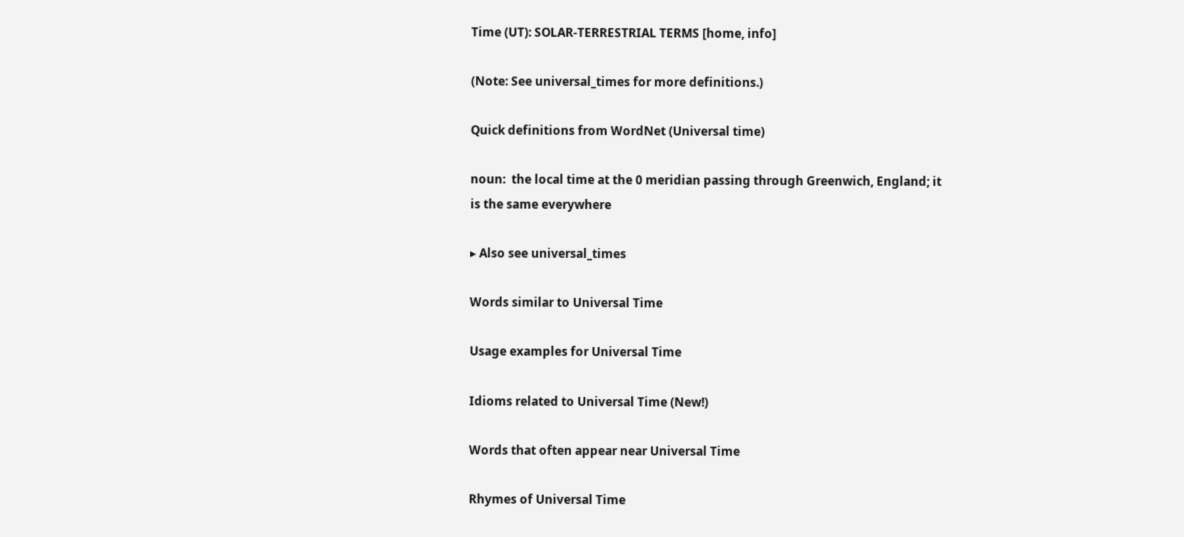Time (UT): SOLAR-TERRESTRIAL TERMS [home, info]

(Note: See universal_times for more definitions.)

Quick definitions from WordNet (Universal time)

noun:  the local time at the 0 meridian passing through Greenwich, England; it is the same everywhere

▸ Also see universal_times

Words similar to Universal Time

Usage examples for Universal Time

Idioms related to Universal Time (New!)

Words that often appear near Universal Time

Rhymes of Universal Time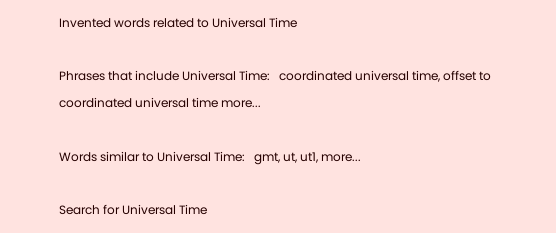Invented words related to Universal Time

Phrases that include Universal Time:   coordinated universal time, offset to coordinated universal time more...

Words similar to Universal Time:   gmt, ut, ut1, more...

Search for Universal Time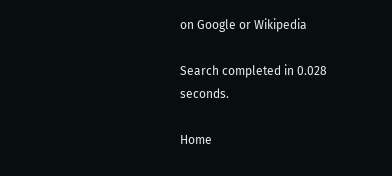on Google or Wikipedia

Search completed in 0.028 seconds.

Home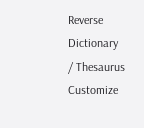Reverse Dictionary / Thesaurus  Customize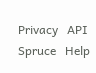Privacy   API   Spruce   Help